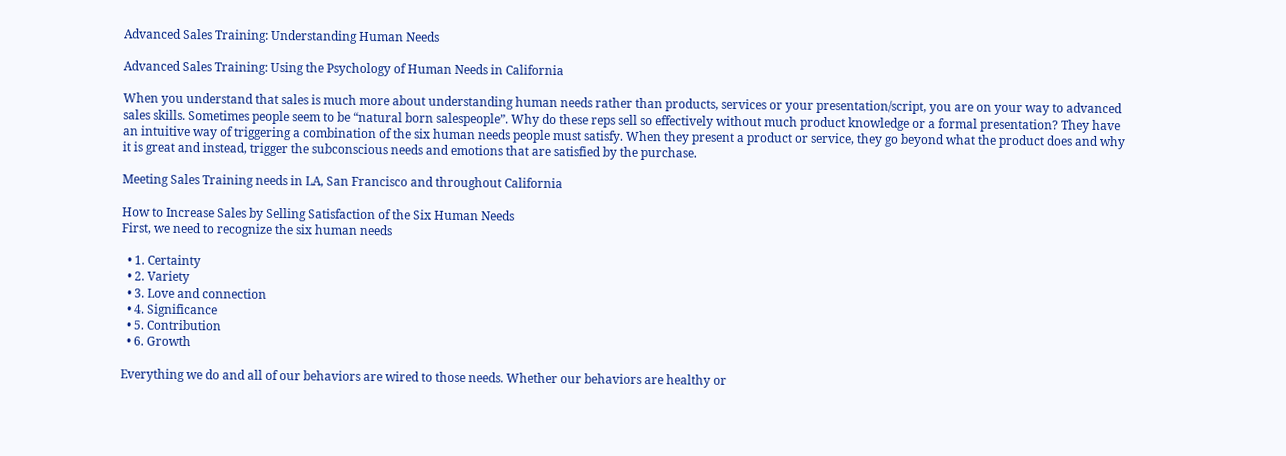Advanced Sales Training: Understanding Human Needs

Advanced Sales Training: Using the Psychology of Human Needs in California

When you understand that sales is much more about understanding human needs rather than products, services or your presentation/script, you are on your way to advanced sales skills. Sometimes people seem to be “natural born salespeople”. Why do these reps sell so effectively without much product knowledge or a formal presentation? They have an intuitive way of triggering a combination of the six human needs people must satisfy. When they present a product or service, they go beyond what the product does and why it is great and instead, trigger the subconscious needs and emotions that are satisfied by the purchase.

Meeting Sales Training needs in LA, San Francisco and throughout California

How to Increase Sales by Selling Satisfaction of the Six Human Needs
First, we need to recognize the six human needs

  • 1. Certainty
  • 2. Variety
  • 3. Love and connection
  • 4. Significance
  • 5. Contribution
  • 6. Growth

Everything we do and all of our behaviors are wired to those needs. Whether our behaviors are healthy or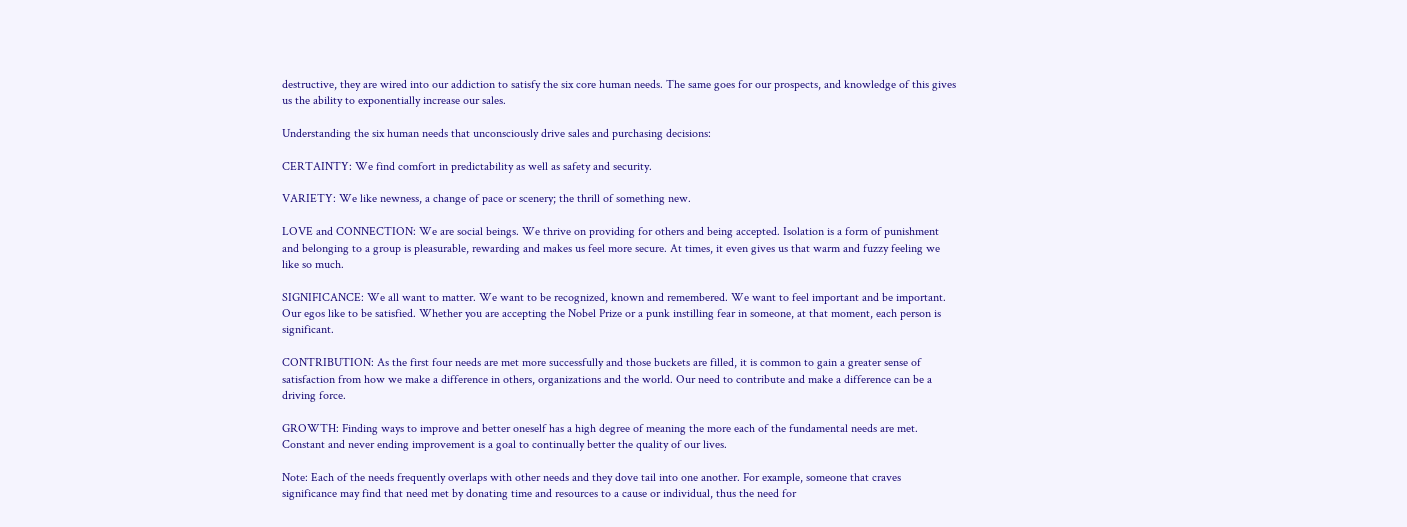destructive, they are wired into our addiction to satisfy the six core human needs. The same goes for our prospects, and knowledge of this gives us the ability to exponentially increase our sales.

Understanding the six human needs that unconsciously drive sales and purchasing decisions:

CERTAINTY: We find comfort in predictability as well as safety and security.

VARIETY: We like newness, a change of pace or scenery; the thrill of something new.

LOVE and CONNECTION: We are social beings. We thrive on providing for others and being accepted. Isolation is a form of punishment and belonging to a group is pleasurable, rewarding and makes us feel more secure. At times, it even gives us that warm and fuzzy feeling we like so much.

SIGNIFICANCE: We all want to matter. We want to be recognized, known and remembered. We want to feel important and be important. Our egos like to be satisfied. Whether you are accepting the Nobel Prize or a punk instilling fear in someone, at that moment, each person is significant.

CONTRIBUTION: As the first four needs are met more successfully and those buckets are filled, it is common to gain a greater sense of satisfaction from how we make a difference in others, organizations and the world. Our need to contribute and make a difference can be a driving force.

GROWTH: Finding ways to improve and better oneself has a high degree of meaning the more each of the fundamental needs are met. Constant and never ending improvement is a goal to continually better the quality of our lives.

Note: Each of the needs frequently overlaps with other needs and they dove tail into one another. For example, someone that craves significance may find that need met by donating time and resources to a cause or individual, thus the need for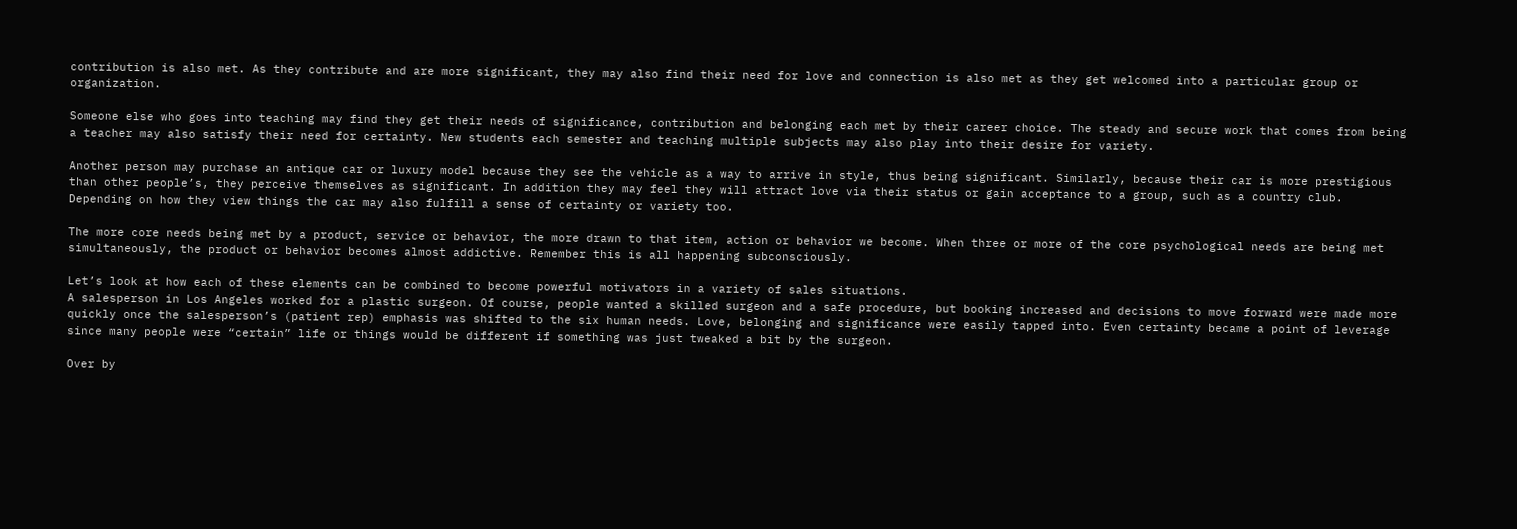contribution is also met. As they contribute and are more significant, they may also find their need for love and connection is also met as they get welcomed into a particular group or organization.

Someone else who goes into teaching may find they get their needs of significance, contribution and belonging each met by their career choice. The steady and secure work that comes from being a teacher may also satisfy their need for certainty. New students each semester and teaching multiple subjects may also play into their desire for variety.

Another person may purchase an antique car or luxury model because they see the vehicle as a way to arrive in style, thus being significant. Similarly, because their car is more prestigious than other people’s, they perceive themselves as significant. In addition they may feel they will attract love via their status or gain acceptance to a group, such as a country club. Depending on how they view things the car may also fulfill a sense of certainty or variety too.

The more core needs being met by a product, service or behavior, the more drawn to that item, action or behavior we become. When three or more of the core psychological needs are being met simultaneously, the product or behavior becomes almost addictive. Remember this is all happening subconsciously.

Let’s look at how each of these elements can be combined to become powerful motivators in a variety of sales situations.
A salesperson in Los Angeles worked for a plastic surgeon. Of course, people wanted a skilled surgeon and a safe procedure, but booking increased and decisions to move forward were made more quickly once the salesperson’s (patient rep) emphasis was shifted to the six human needs. Love, belonging and significance were easily tapped into. Even certainty became a point of leverage since many people were “certain” life or things would be different if something was just tweaked a bit by the surgeon.

Over by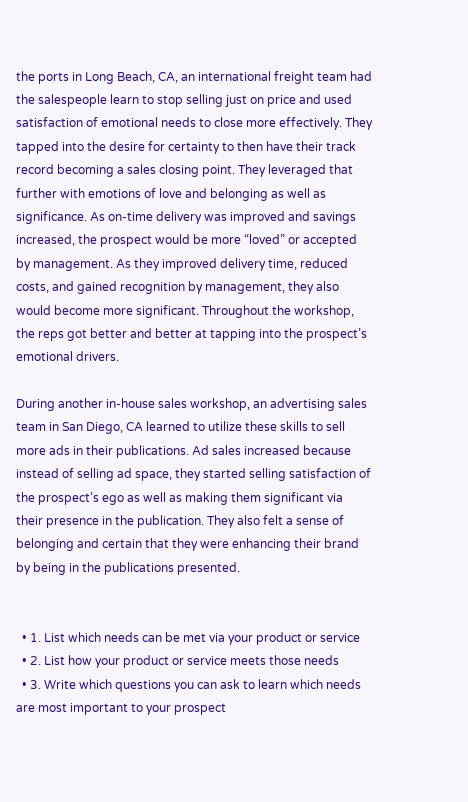the ports in Long Beach, CA, an international freight team had the salespeople learn to stop selling just on price and used satisfaction of emotional needs to close more effectively. They tapped into the desire for certainty to then have their track record becoming a sales closing point. They leveraged that further with emotions of love and belonging as well as significance. As on-time delivery was improved and savings increased, the prospect would be more “loved” or accepted by management. As they improved delivery time, reduced costs, and gained recognition by management, they also would become more significant. Throughout the workshop, the reps got better and better at tapping into the prospect’s emotional drivers.

During another in-house sales workshop, an advertising sales team in San Diego, CA learned to utilize these skills to sell more ads in their publications. Ad sales increased because instead of selling ad space, they started selling satisfaction of the prospect’s ego as well as making them significant via their presence in the publication. They also felt a sense of belonging and certain that they were enhancing their brand by being in the publications presented.


  • 1. List which needs can be met via your product or service
  • 2. List how your product or service meets those needs
  • 3. Write which questions you can ask to learn which needs are most important to your prospect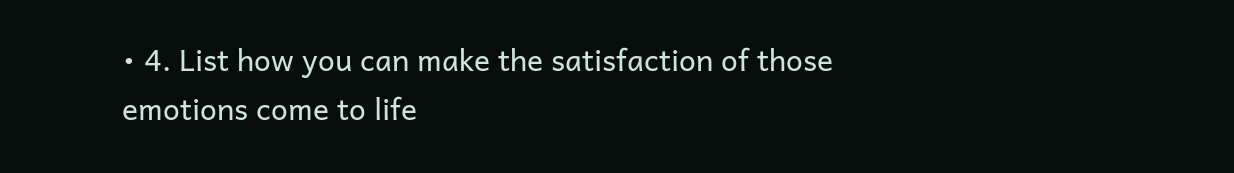• 4. List how you can make the satisfaction of those emotions come to life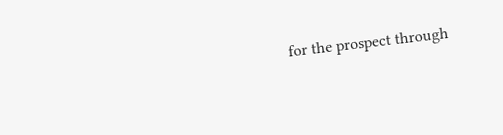for the prospect through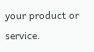your product or service.